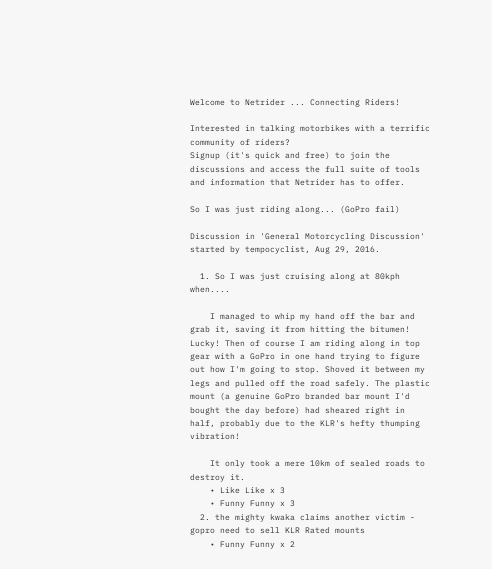Welcome to Netrider ... Connecting Riders!

Interested in talking motorbikes with a terrific community of riders?
Signup (it's quick and free) to join the discussions and access the full suite of tools and information that Netrider has to offer.

So I was just riding along... (GoPro fail)

Discussion in 'General Motorcycling Discussion' started by tempocyclist, Aug 29, 2016.

  1. So I was just cruising along at 80kph when....

    I managed to whip my hand off the bar and grab it, saving it from hitting the bitumen! Lucky! Then of course I am riding along in top gear with a GoPro in one hand trying to figure out how I'm going to stop. Shoved it between my legs and pulled off the road safely. The plastic mount (a genuine GoPro branded bar mount I'd bought the day before) had sheared right in half, probably due to the KLR's hefty thumping vibration!

    It only took a mere 10km of sealed roads to destroy it.
    • Like Like x 3
    • Funny Funny x 3
  2. the mighty kwaka claims another victim - gopro need to sell KLR Rated mounts
    • Funny Funny x 2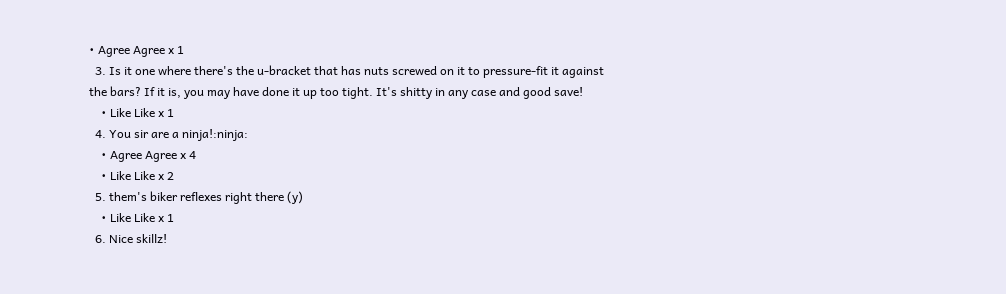• Agree Agree x 1
  3. Is it one where there's the u-bracket that has nuts screwed on it to pressure-fit it against the bars? If it is, you may have done it up too tight. It's shitty in any case and good save!
    • Like Like x 1
  4. You sir are a ninja!:ninja:
    • Agree Agree x 4
    • Like Like x 2
  5. them's biker reflexes right there (y)
    • Like Like x 1
  6. Nice skillz!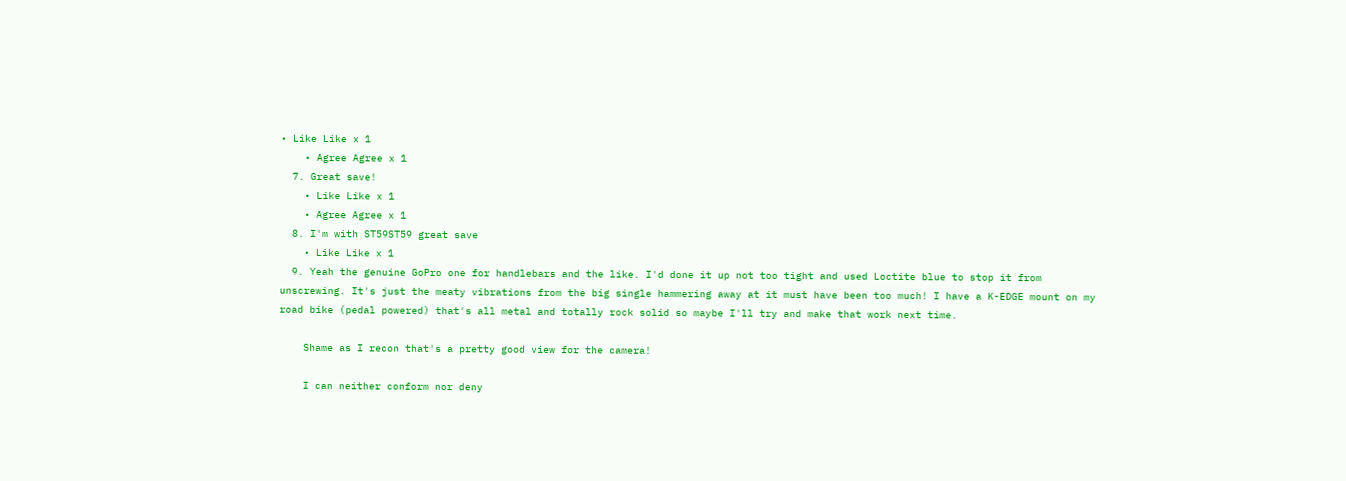• Like Like x 1
    • Agree Agree x 1
  7. Great save!
    • Like Like x 1
    • Agree Agree x 1
  8. I'm with ST59ST59 great save
    • Like Like x 1
  9. Yeah the genuine GoPro one for handlebars and the like. I'd done it up not too tight and used Loctite blue to stop it from unscrewing. It's just the meaty vibrations from the big single hammering away at it must have been too much! I have a K-EDGE mount on my road bike (pedal powered) that's all metal and totally rock solid so maybe I'll try and make that work next time.

    Shame as I recon that's a pretty good view for the camera!

    I can neither conform nor deny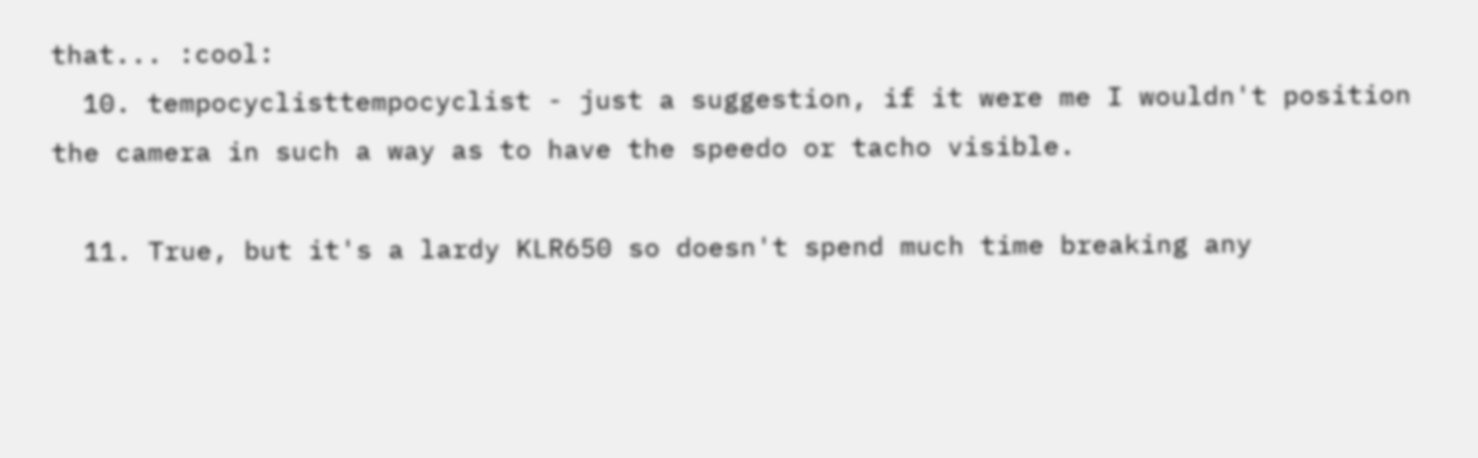that... :cool:
  10. tempocyclisttempocyclist - just a suggestion, if it were me I wouldn't position the camera in such a way as to have the speedo or tacho visible.

  11. True, but it's a lardy KLR650 so doesn't spend much time breaking any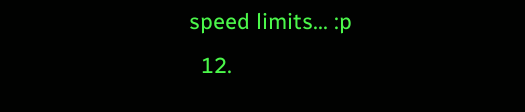speed limits... :p
  12.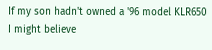If my son hadn't owned a '96 model KLR650 I might believe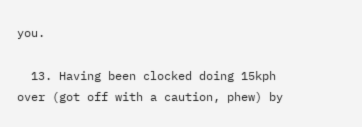you.

  13. Having been clocked doing 15kph over (got off with a caution, phew) by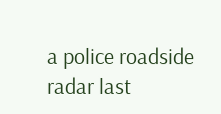a police roadside radar last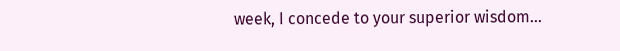week, I concede to your superior wisdom...